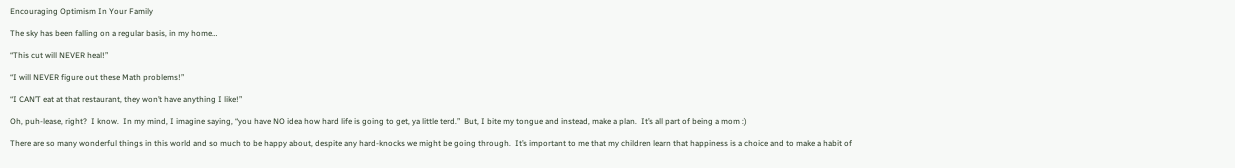Encouraging Optimism In Your Family

The sky has been falling on a regular basis, in my home…

“This cut will NEVER heal!”

“I will NEVER figure out these Math problems!”

“I CAN’T eat at that restaurant, they won’t have anything I like!”

Oh, puh-lease, right?  I know.  In my mind, I imagine saying, “you have NO idea how hard life is going to get, ya little terd.”  But, I bite my tongue and instead, make a plan.  It’s all part of being a mom :)

There are so many wonderful things in this world and so much to be happy about, despite any hard-knocks we might be going through.  It’s important to me that my children learn that happiness is a choice and to make a habit of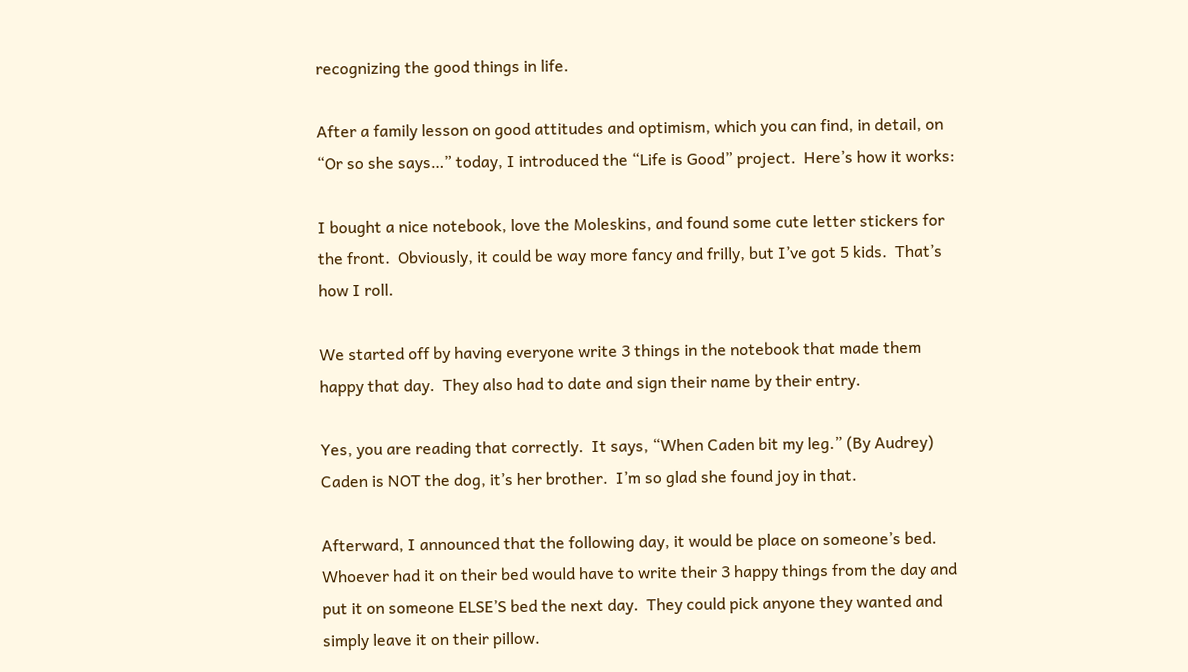recognizing the good things in life.

After a family lesson on good attitudes and optimism, which you can find, in detail, on “Or so she says…” today, I introduced the “Life is Good” project.  Here’s how it works:

I bought a nice notebook, love the Moleskins, and found some cute letter stickers for the front.  Obviously, it could be way more fancy and frilly, but I’ve got 5 kids.  That’s how I roll.

We started off by having everyone write 3 things in the notebook that made them happy that day.  They also had to date and sign their name by their entry.

Yes, you are reading that correctly.  It says, “When Caden bit my leg.” (By Audrey)  Caden is NOT the dog, it’s her brother.  I’m so glad she found joy in that.

Afterward, I announced that the following day, it would be place on someone’s bed.  Whoever had it on their bed would have to write their 3 happy things from the day and put it on someone ELSE’S bed the next day.  They could pick anyone they wanted and simply leave it on their pillow.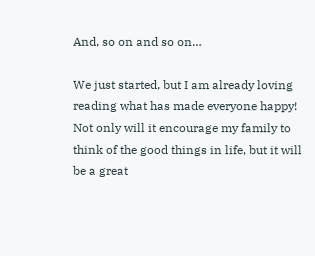And, so on and so on…

We just started, but I am already loving reading what has made everyone happy!  Not only will it encourage my family to think of the good things in life, but it will be a great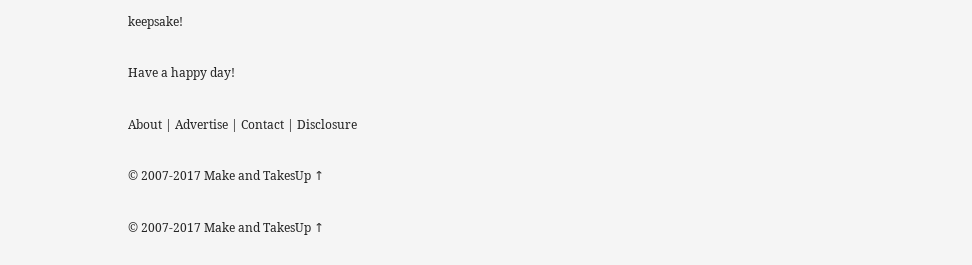keepsake!

Have a happy day!

About | Advertise | Contact | Disclosure

© 2007-2017 Make and TakesUp ↑

© 2007-2017 Make and TakesUp ↑